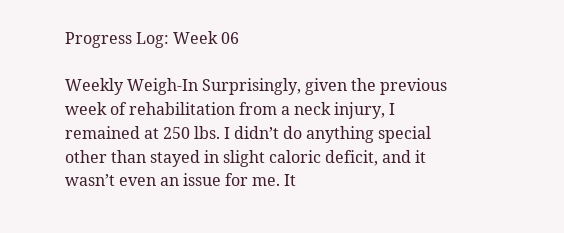Progress Log: Week 06

Weekly Weigh-In Surprisingly, given the previous week of rehabilitation from a neck injury, I remained at 250 lbs. I didn’t do anything special other than stayed in slight caloric deficit, and it wasn’t even an issue for me. It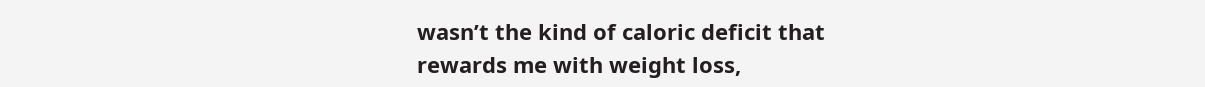wasn’t the kind of caloric deficit that rewards me with weight loss,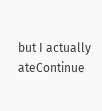but I actually ateContinue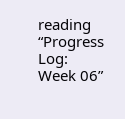reading “Progress Log: Week 06”